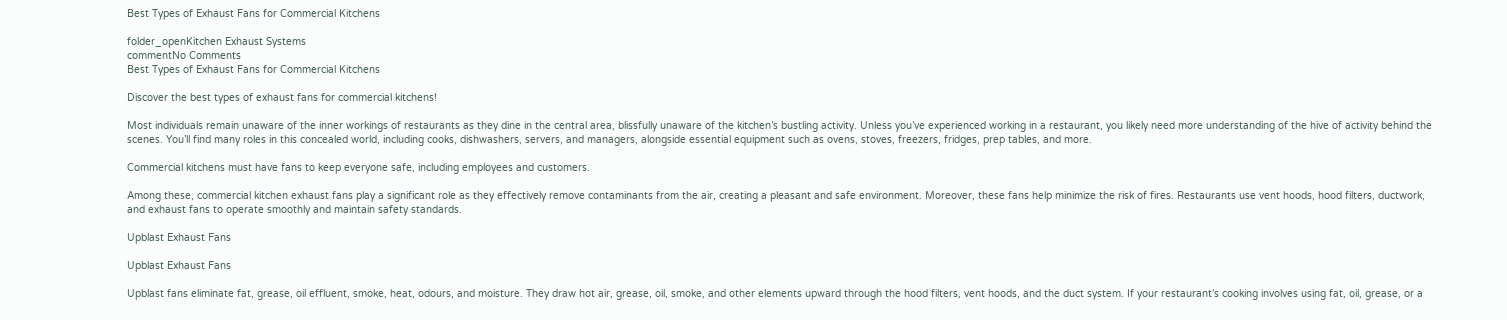Best Types of Exhaust Fans for Commercial Kitchens

folder_openKitchen Exhaust Systems
commentNo Comments
Best Types of Exhaust Fans for Commercial Kitchens

Discover the best types of exhaust fans for commercial kitchens!

Most individuals remain unaware of the inner workings of restaurants as they dine in the central area, blissfully unaware of the kitchen’s bustling activity. Unless you’ve experienced working in a restaurant, you likely need more understanding of the hive of activity behind the scenes. You’ll find many roles in this concealed world, including cooks, dishwashers, servers, and managers, alongside essential equipment such as ovens, stoves, freezers, fridges, prep tables, and more.

Commercial kitchens must have fans to keep everyone safe, including employees and customers.

Among these, commercial kitchen exhaust fans play a significant role as they effectively remove contaminants from the air, creating a pleasant and safe environment. Moreover, these fans help minimize the risk of fires. Restaurants use vent hoods, hood filters, ductwork, and exhaust fans to operate smoothly and maintain safety standards.

Upblast Exhaust Fans

Upblast Exhaust Fans

Upblast fans eliminate fat, grease, oil effluent, smoke, heat, odours, and moisture. They draw hot air, grease, oil, smoke, and other elements upward through the hood filters, vent hoods, and the duct system. If your restaurant’s cooking involves using fat, oil, grease, or a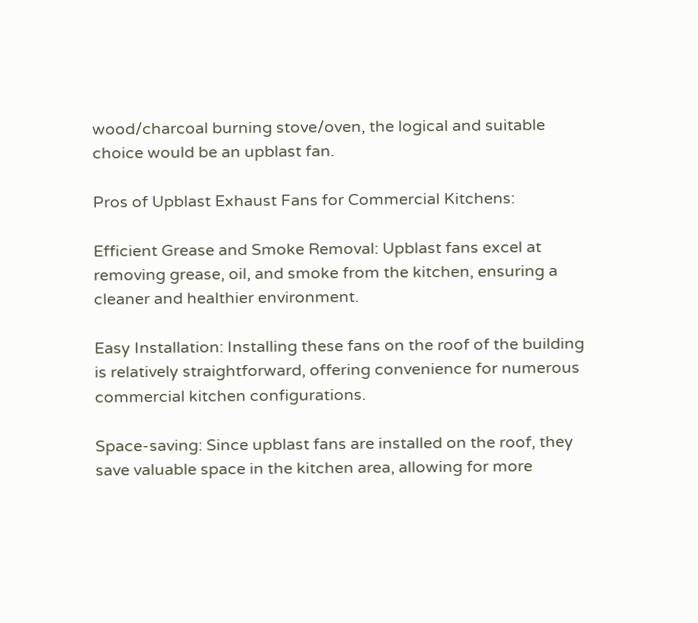wood/charcoal burning stove/oven, the logical and suitable choice would be an upblast fan.

Pros of Upblast Exhaust Fans for Commercial Kitchens:

Efficient Grease and Smoke Removal: Upblast fans excel at removing grease, oil, and smoke from the kitchen, ensuring a cleaner and healthier environment.

Easy Installation: Installing these fans on the roof of the building is relatively straightforward, offering convenience for numerous commercial kitchen configurations.

Space-saving: Since upblast fans are installed on the roof, they save valuable space in the kitchen area, allowing for more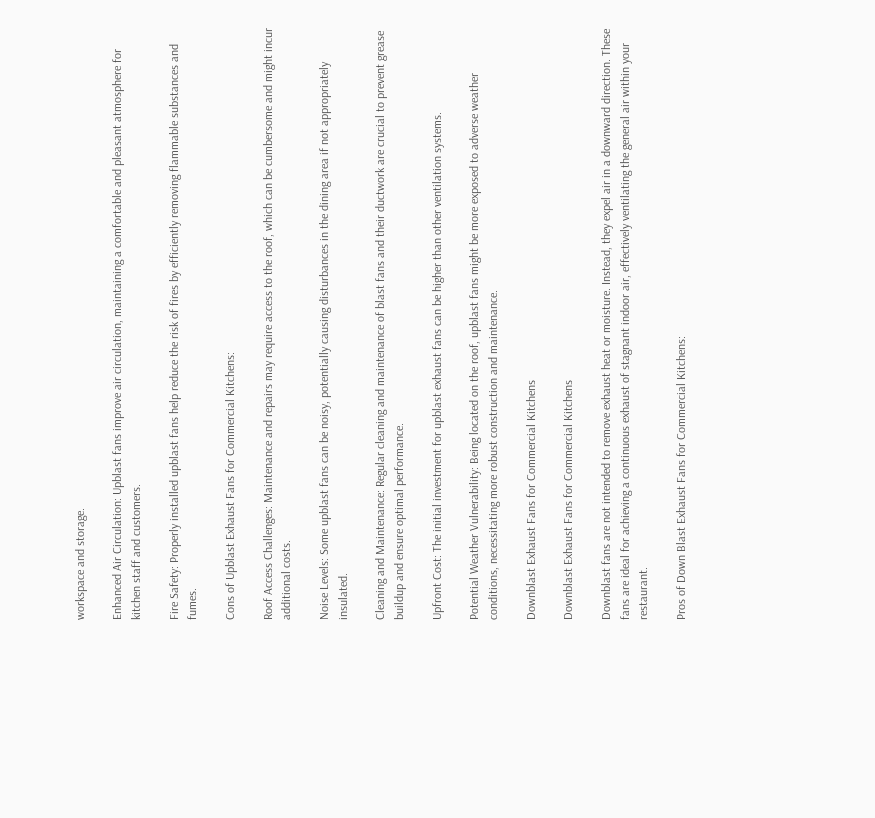workspace and storage.

Enhanced Air Circulation: Upblast fans improve air circulation, maintaining a comfortable and pleasant atmosphere for kitchen staff and customers.

Fire Safety: Properly installed upblast fans help reduce the risk of fires by efficiently removing flammable substances and fumes.

Cons of Upblast Exhaust Fans for Commercial Kitchens:

Roof Access Challenges: Maintenance and repairs may require access to the roof, which can be cumbersome and might incur additional costs.

Noise Levels: Some upblast fans can be noisy, potentially causing disturbances in the dining area if not appropriately insulated.

Cleaning and Maintenance: Regular cleaning and maintenance of blast fans and their ductwork are crucial to prevent grease buildup and ensure optimal performance.

Upfront Cost: The initial investment for upblast exhaust fans can be higher than other ventilation systems.

Potential Weather Vulnerability: Being located on the roof, upblast fans might be more exposed to adverse weather conditions, necessitating more robust construction and maintenance.

Downblast Exhaust Fans for Commercial Kitchens

Downblast Exhaust Fans for Commercial Kitchens

Downblast fans are not intended to remove exhaust heat or moisture. Instead, they expel air in a downward direction. These fans are ideal for achieving a continuous exhaust of stagnant indoor air, effectively ventilating the general air within your restaurant.

Pros of Down Blast Exhaust Fans for Commercial Kitchens: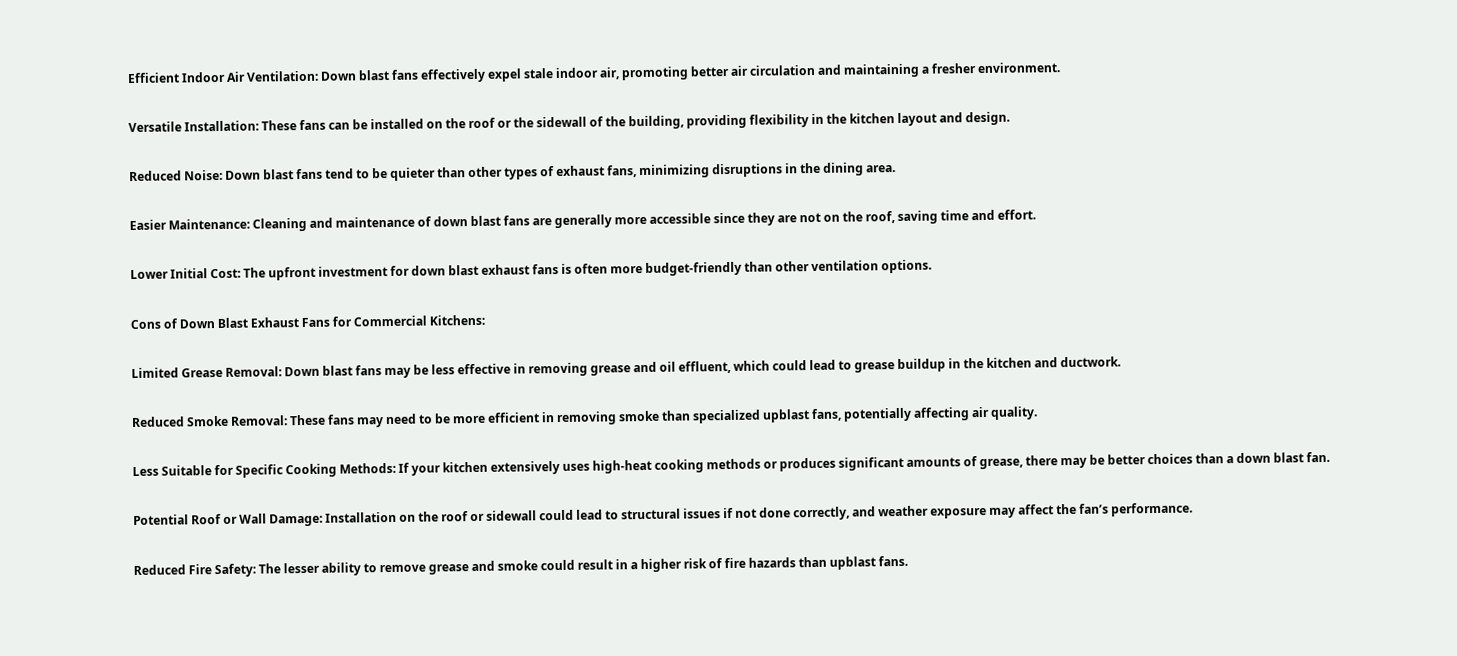Efficient Indoor Air Ventilation: Down blast fans effectively expel stale indoor air, promoting better air circulation and maintaining a fresher environment.

Versatile Installation: These fans can be installed on the roof or the sidewall of the building, providing flexibility in the kitchen layout and design.

Reduced Noise: Down blast fans tend to be quieter than other types of exhaust fans, minimizing disruptions in the dining area.

Easier Maintenance: Cleaning and maintenance of down blast fans are generally more accessible since they are not on the roof, saving time and effort.

Lower Initial Cost: The upfront investment for down blast exhaust fans is often more budget-friendly than other ventilation options.

Cons of Down Blast Exhaust Fans for Commercial Kitchens:

Limited Grease Removal: Down blast fans may be less effective in removing grease and oil effluent, which could lead to grease buildup in the kitchen and ductwork.

Reduced Smoke Removal: These fans may need to be more efficient in removing smoke than specialized upblast fans, potentially affecting air quality.

Less Suitable for Specific Cooking Methods: If your kitchen extensively uses high-heat cooking methods or produces significant amounts of grease, there may be better choices than a down blast fan.

Potential Roof or Wall Damage: Installation on the roof or sidewall could lead to structural issues if not done correctly, and weather exposure may affect the fan’s performance.

Reduced Fire Safety: The lesser ability to remove grease and smoke could result in a higher risk of fire hazards than upblast fans.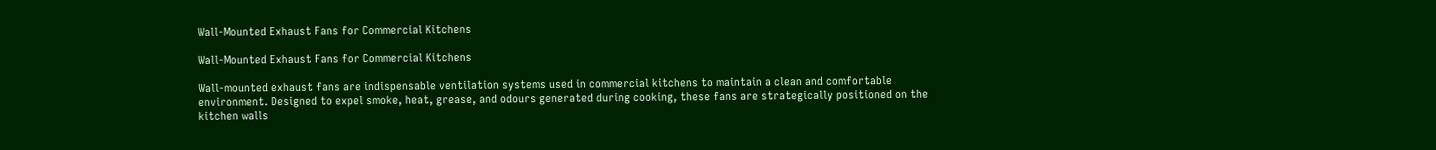Wall-Mounted Exhaust Fans for Commercial Kitchens

Wall-Mounted Exhaust Fans for Commercial Kitchens

Wall-mounted exhaust fans are indispensable ventilation systems used in commercial kitchens to maintain a clean and comfortable environment. Designed to expel smoke, heat, grease, and odours generated during cooking, these fans are strategically positioned on the kitchen walls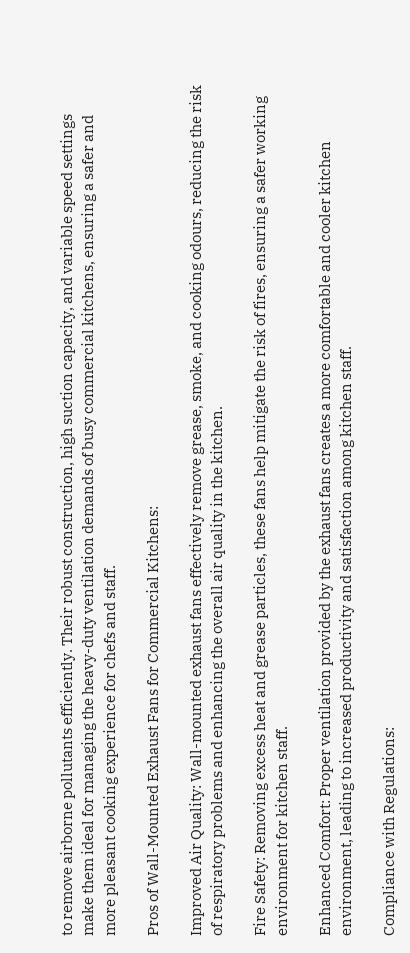to remove airborne pollutants efficiently. Their robust construction, high suction capacity, and variable speed settings make them ideal for managing the heavy-duty ventilation demands of busy commercial kitchens, ensuring a safer and more pleasant cooking experience for chefs and staff.

Pros of Wall-Mounted Exhaust Fans for Commercial Kitchens:

Improved Air Quality: Wall-mounted exhaust fans effectively remove grease, smoke, and cooking odours, reducing the risk of respiratory problems and enhancing the overall air quality in the kitchen.

Fire Safety: Removing excess heat and grease particles, these fans help mitigate the risk of fires, ensuring a safer working environment for kitchen staff.

Enhanced Comfort: Proper ventilation provided by the exhaust fans creates a more comfortable and cooler kitchen environment, leading to increased productivity and satisfaction among kitchen staff.

Compliance with Regulations: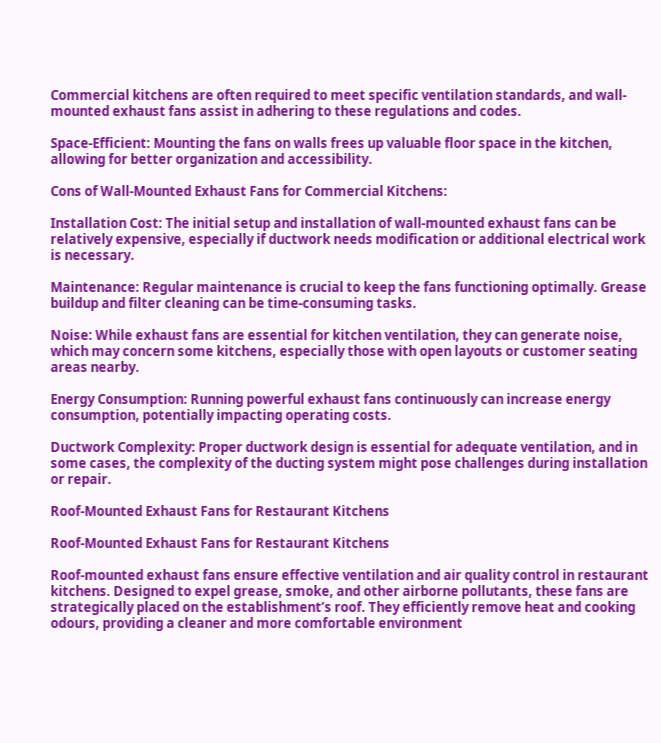Commercial kitchens are often required to meet specific ventilation standards, and wall-mounted exhaust fans assist in adhering to these regulations and codes.

Space-Efficient: Mounting the fans on walls frees up valuable floor space in the kitchen, allowing for better organization and accessibility.

Cons of Wall-Mounted Exhaust Fans for Commercial Kitchens:

Installation Cost: The initial setup and installation of wall-mounted exhaust fans can be relatively expensive, especially if ductwork needs modification or additional electrical work is necessary.

Maintenance: Regular maintenance is crucial to keep the fans functioning optimally. Grease buildup and filter cleaning can be time-consuming tasks.

Noise: While exhaust fans are essential for kitchen ventilation, they can generate noise, which may concern some kitchens, especially those with open layouts or customer seating areas nearby.

Energy Consumption: Running powerful exhaust fans continuously can increase energy consumption, potentially impacting operating costs.

Ductwork Complexity: Proper ductwork design is essential for adequate ventilation, and in some cases, the complexity of the ducting system might pose challenges during installation or repair.

Roof-Mounted Exhaust Fans for Restaurant Kitchens

Roof-Mounted Exhaust Fans for Restaurant Kitchens

Roof-mounted exhaust fans ensure effective ventilation and air quality control in restaurant kitchens. Designed to expel grease, smoke, and other airborne pollutants, these fans are strategically placed on the establishment’s roof. They efficiently remove heat and cooking odours, providing a cleaner and more comfortable environment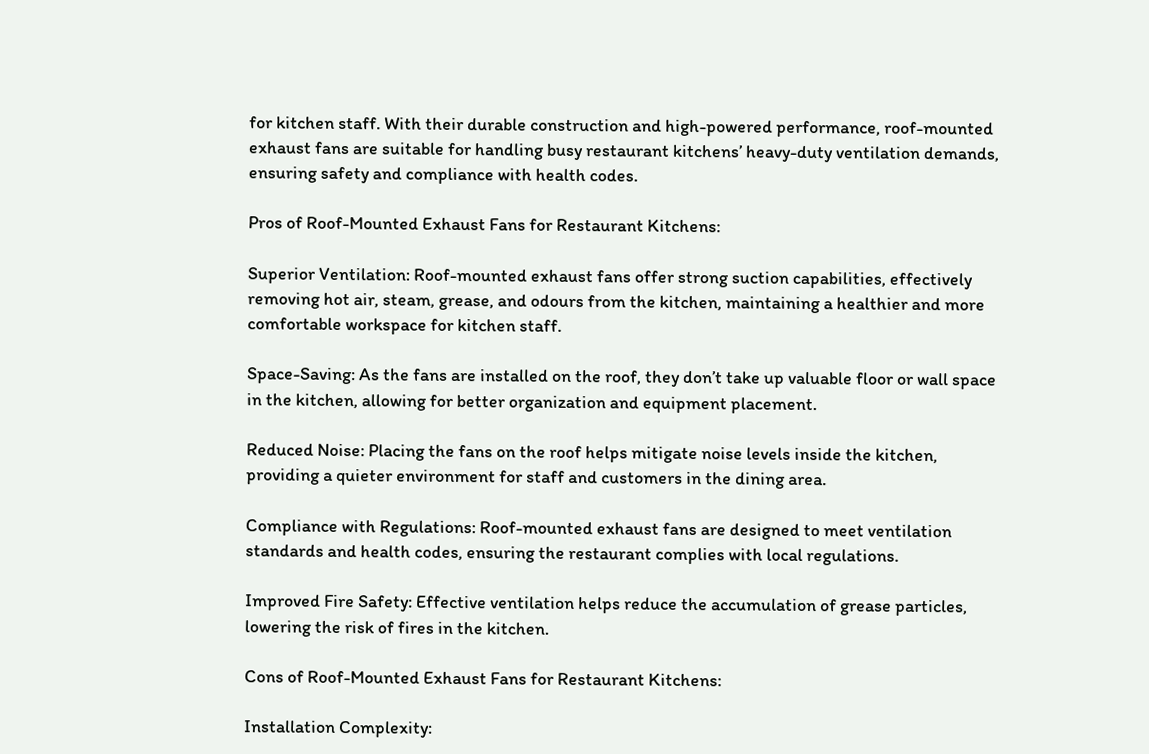for kitchen staff. With their durable construction and high-powered performance, roof-mounted exhaust fans are suitable for handling busy restaurant kitchens’ heavy-duty ventilation demands, ensuring safety and compliance with health codes.

Pros of Roof-Mounted Exhaust Fans for Restaurant Kitchens:

Superior Ventilation: Roof-mounted exhaust fans offer strong suction capabilities, effectively removing hot air, steam, grease, and odours from the kitchen, maintaining a healthier and more comfortable workspace for kitchen staff.

Space-Saving: As the fans are installed on the roof, they don’t take up valuable floor or wall space in the kitchen, allowing for better organization and equipment placement.

Reduced Noise: Placing the fans on the roof helps mitigate noise levels inside the kitchen, providing a quieter environment for staff and customers in the dining area.

Compliance with Regulations: Roof-mounted exhaust fans are designed to meet ventilation standards and health codes, ensuring the restaurant complies with local regulations.

Improved Fire Safety: Effective ventilation helps reduce the accumulation of grease particles, lowering the risk of fires in the kitchen.

Cons of Roof-Mounted Exhaust Fans for Restaurant Kitchens:

Installation Complexity: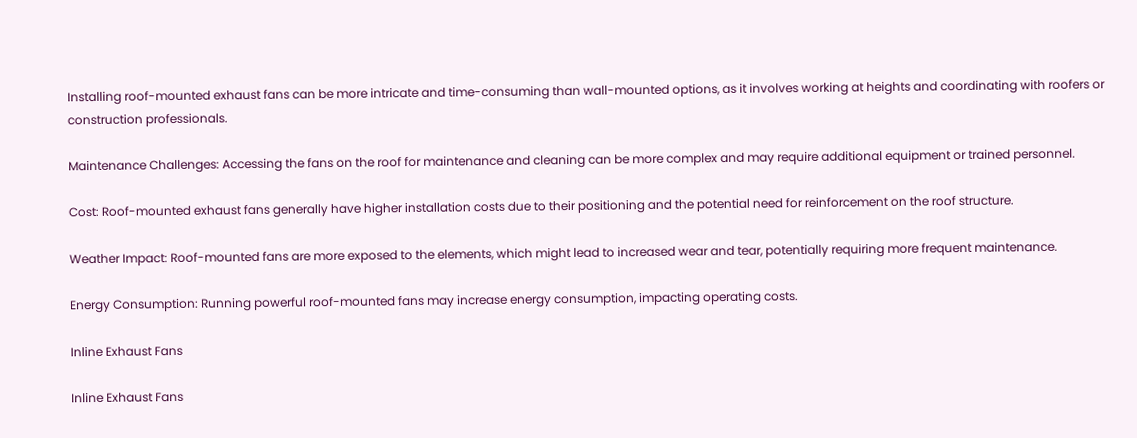Installing roof-mounted exhaust fans can be more intricate and time-consuming than wall-mounted options, as it involves working at heights and coordinating with roofers or construction professionals.

Maintenance Challenges: Accessing the fans on the roof for maintenance and cleaning can be more complex and may require additional equipment or trained personnel.

Cost: Roof-mounted exhaust fans generally have higher installation costs due to their positioning and the potential need for reinforcement on the roof structure.

Weather Impact: Roof-mounted fans are more exposed to the elements, which might lead to increased wear and tear, potentially requiring more frequent maintenance.

Energy Consumption: Running powerful roof-mounted fans may increase energy consumption, impacting operating costs.

Inline Exhaust Fans

Inline Exhaust Fans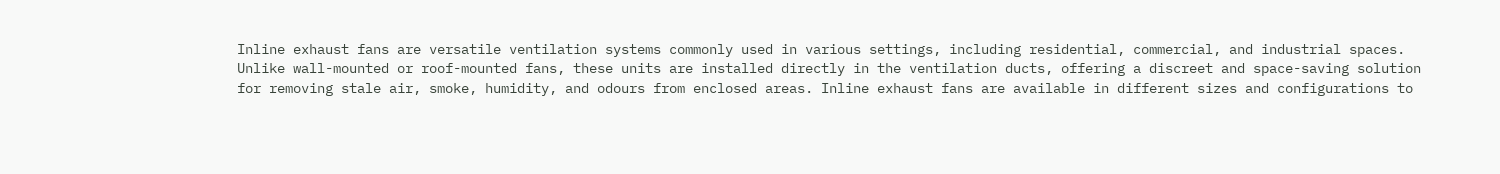Inline exhaust fans are versatile ventilation systems commonly used in various settings, including residential, commercial, and industrial spaces. Unlike wall-mounted or roof-mounted fans, these units are installed directly in the ventilation ducts, offering a discreet and space-saving solution for removing stale air, smoke, humidity, and odours from enclosed areas. Inline exhaust fans are available in different sizes and configurations to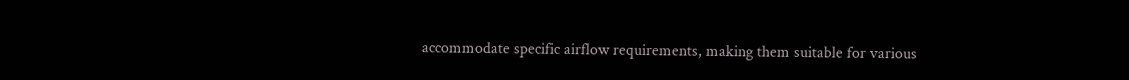accommodate specific airflow requirements, making them suitable for various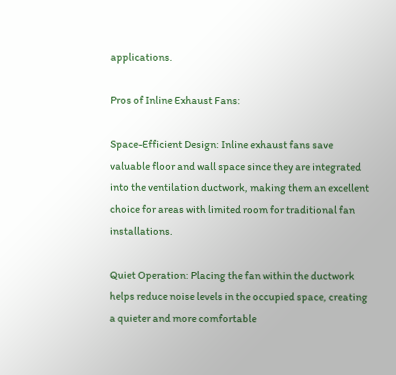applications.

Pros of Inline Exhaust Fans:

Space-Efficient Design: Inline exhaust fans save valuable floor and wall space since they are integrated into the ventilation ductwork, making them an excellent choice for areas with limited room for traditional fan installations.

Quiet Operation: Placing the fan within the ductwork helps reduce noise levels in the occupied space, creating a quieter and more comfortable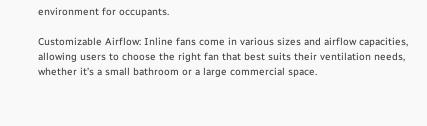environment for occupants.

Customizable Airflow: Inline fans come in various sizes and airflow capacities, allowing users to choose the right fan that best suits their ventilation needs, whether it’s a small bathroom or a large commercial space.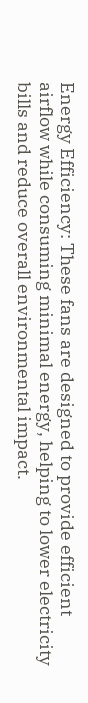Energy Efficiency: These fans are designed to provide efficient airflow while consuming minimal energy, helping to lower electricity bills and reduce overall environmental impact.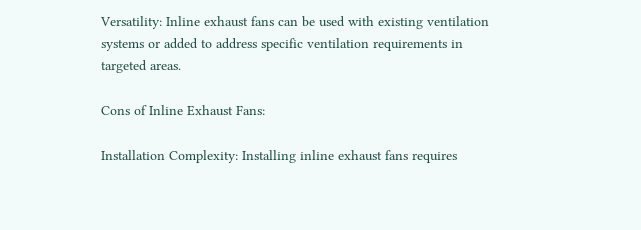Versatility: Inline exhaust fans can be used with existing ventilation systems or added to address specific ventilation requirements in targeted areas.

Cons of Inline Exhaust Fans:

Installation Complexity: Installing inline exhaust fans requires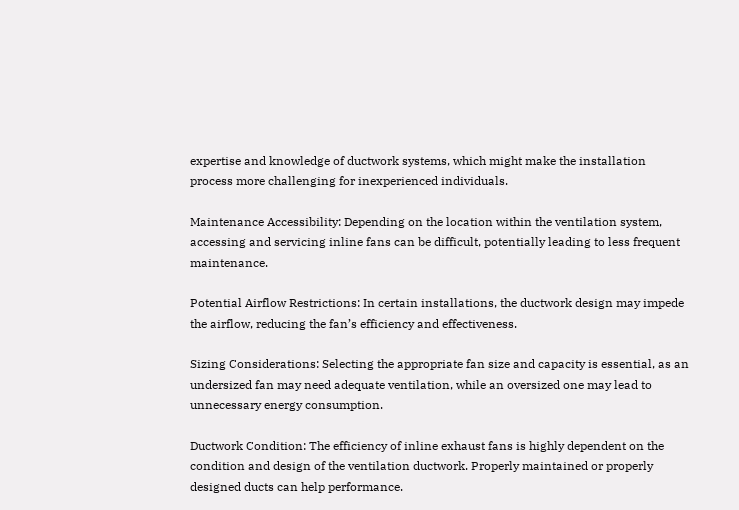expertise and knowledge of ductwork systems, which might make the installation process more challenging for inexperienced individuals.

Maintenance Accessibility: Depending on the location within the ventilation system, accessing and servicing inline fans can be difficult, potentially leading to less frequent maintenance.

Potential Airflow Restrictions: In certain installations, the ductwork design may impede the airflow, reducing the fan’s efficiency and effectiveness.

Sizing Considerations: Selecting the appropriate fan size and capacity is essential, as an undersized fan may need adequate ventilation, while an oversized one may lead to unnecessary energy consumption.

Ductwork Condition: The efficiency of inline exhaust fans is highly dependent on the condition and design of the ventilation ductwork. Properly maintained or properly designed ducts can help performance.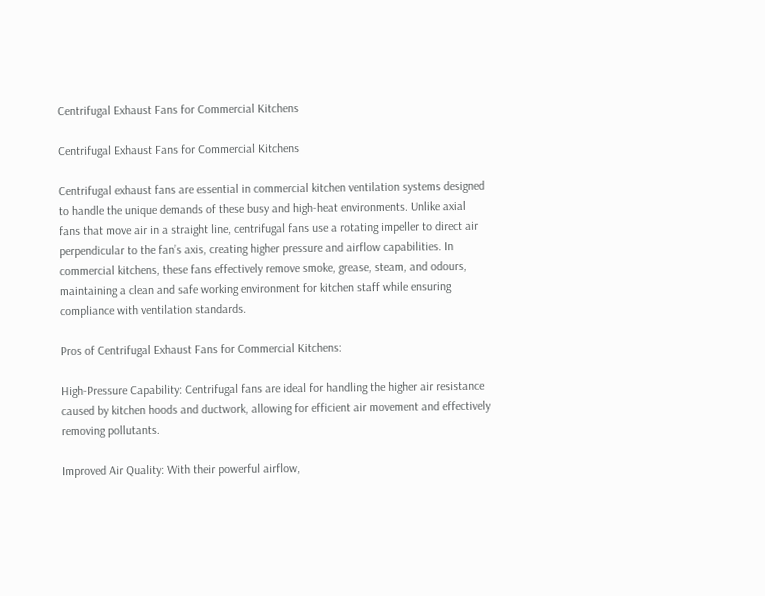Centrifugal Exhaust Fans for Commercial Kitchens

Centrifugal Exhaust Fans for Commercial Kitchens

Centrifugal exhaust fans are essential in commercial kitchen ventilation systems designed to handle the unique demands of these busy and high-heat environments. Unlike axial fans that move air in a straight line, centrifugal fans use a rotating impeller to direct air perpendicular to the fan’s axis, creating higher pressure and airflow capabilities. In commercial kitchens, these fans effectively remove smoke, grease, steam, and odours, maintaining a clean and safe working environment for kitchen staff while ensuring compliance with ventilation standards.

Pros of Centrifugal Exhaust Fans for Commercial Kitchens:

High-Pressure Capability: Centrifugal fans are ideal for handling the higher air resistance caused by kitchen hoods and ductwork, allowing for efficient air movement and effectively removing pollutants.

Improved Air Quality: With their powerful airflow,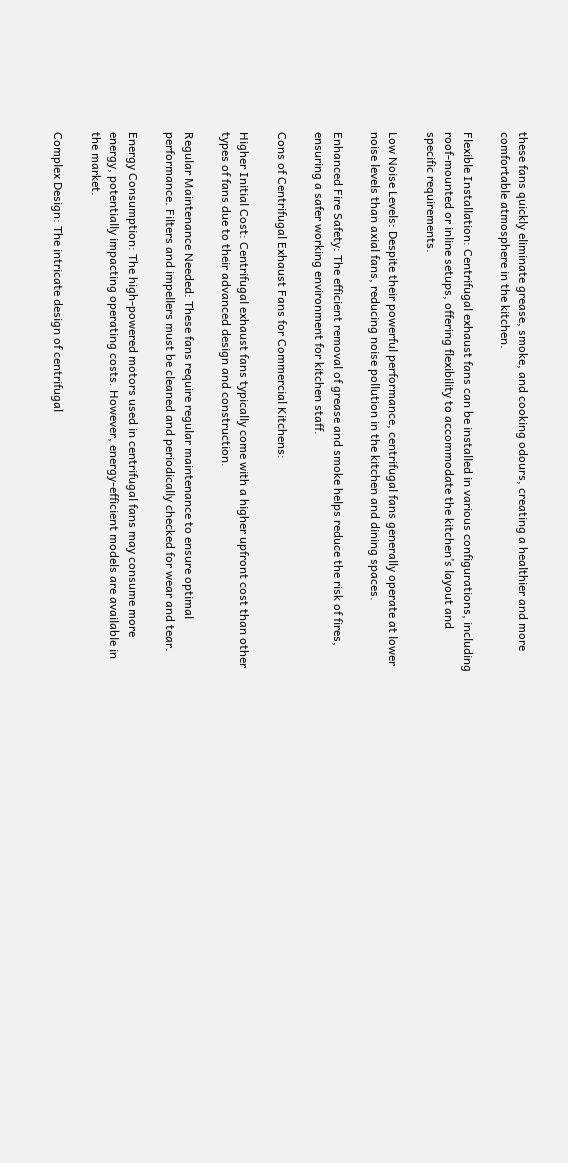these fans quickly eliminate grease, smoke, and cooking odours, creating a healthier and more comfortable atmosphere in the kitchen.

Flexible Installation: Centrifugal exhaust fans can be installed in various configurations, including roof-mounted or inline setups, offering flexibility to accommodate the kitchen’s layout and specific requirements.

Low Noise Levels: Despite their powerful performance, centrifugal fans generally operate at lower noise levels than axial fans, reducing noise pollution in the kitchen and dining spaces.

Enhanced Fire Safety: The efficient removal of grease and smoke helps reduce the risk of fires, ensuring a safer working environment for kitchen staff.

Cons of Centrifugal Exhaust Fans for Commercial Kitchens:

Higher Initial Cost: Centrifugal exhaust fans typically come with a higher upfront cost than other types of fans due to their advanced design and construction.

Regular Maintenance Needed: These fans require regular maintenance to ensure optimal performance. Filters and impellers must be cleaned and periodically checked for wear and tear.

Energy Consumption: The high-powered motors used in centrifugal fans may consume more energy, potentially impacting operating costs. However, energy-efficient models are available in the market.

Complex Design: The intricate design of centrifugal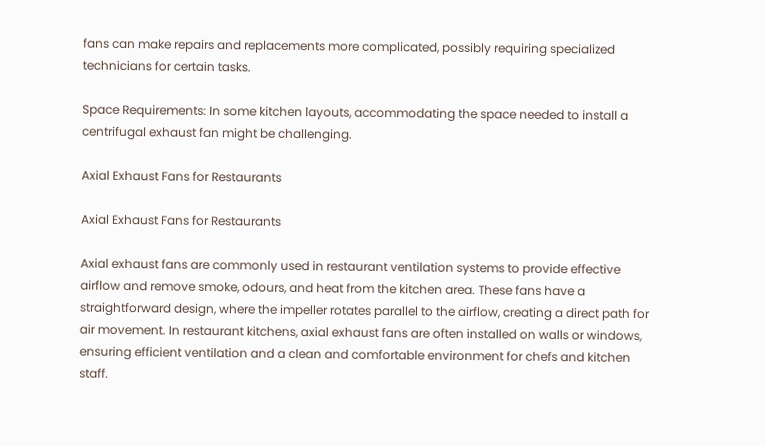fans can make repairs and replacements more complicated, possibly requiring specialized technicians for certain tasks.

Space Requirements: In some kitchen layouts, accommodating the space needed to install a centrifugal exhaust fan might be challenging.

Axial Exhaust Fans for Restaurants

Axial Exhaust Fans for Restaurants

Axial exhaust fans are commonly used in restaurant ventilation systems to provide effective airflow and remove smoke, odours, and heat from the kitchen area. These fans have a straightforward design, where the impeller rotates parallel to the airflow, creating a direct path for air movement. In restaurant kitchens, axial exhaust fans are often installed on walls or windows, ensuring efficient ventilation and a clean and comfortable environment for chefs and kitchen staff.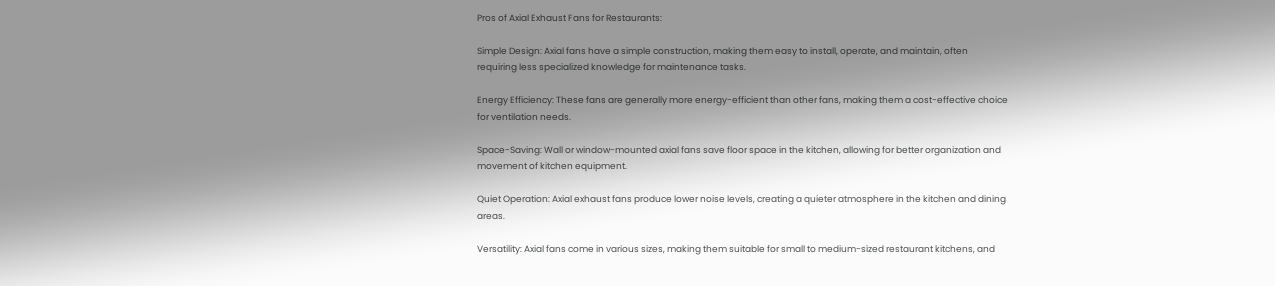Pros of Axial Exhaust Fans for Restaurants:

Simple Design: Axial fans have a simple construction, making them easy to install, operate, and maintain, often requiring less specialized knowledge for maintenance tasks.

Energy Efficiency: These fans are generally more energy-efficient than other fans, making them a cost-effective choice for ventilation needs.

Space-Saving: Wall or window-mounted axial fans save floor space in the kitchen, allowing for better organization and movement of kitchen equipment.

Quiet Operation: Axial exhaust fans produce lower noise levels, creating a quieter atmosphere in the kitchen and dining areas.

Versatility: Axial fans come in various sizes, making them suitable for small to medium-sized restaurant kitchens, and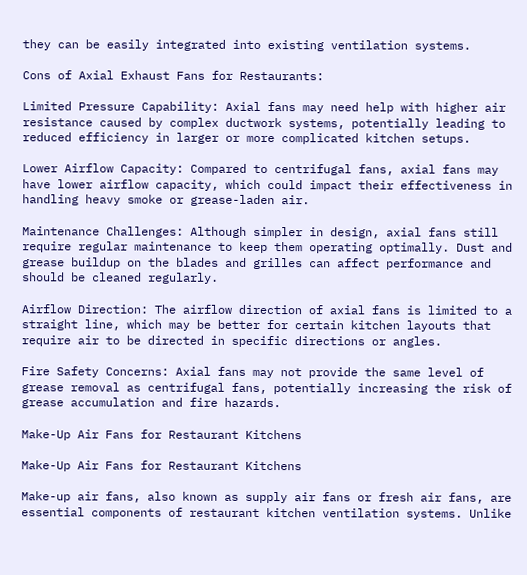they can be easily integrated into existing ventilation systems.

Cons of Axial Exhaust Fans for Restaurants:

Limited Pressure Capability: Axial fans may need help with higher air resistance caused by complex ductwork systems, potentially leading to reduced efficiency in larger or more complicated kitchen setups.

Lower Airflow Capacity: Compared to centrifugal fans, axial fans may have lower airflow capacity, which could impact their effectiveness in handling heavy smoke or grease-laden air.

Maintenance Challenges: Although simpler in design, axial fans still require regular maintenance to keep them operating optimally. Dust and grease buildup on the blades and grilles can affect performance and should be cleaned regularly.

Airflow Direction: The airflow direction of axial fans is limited to a straight line, which may be better for certain kitchen layouts that require air to be directed in specific directions or angles.

Fire Safety Concerns: Axial fans may not provide the same level of grease removal as centrifugal fans, potentially increasing the risk of grease accumulation and fire hazards.

Make-Up Air Fans for Restaurant Kitchens

Make-Up Air Fans for Restaurant Kitchens

Make-up air fans, also known as supply air fans or fresh air fans, are essential components of restaurant kitchen ventilation systems. Unlike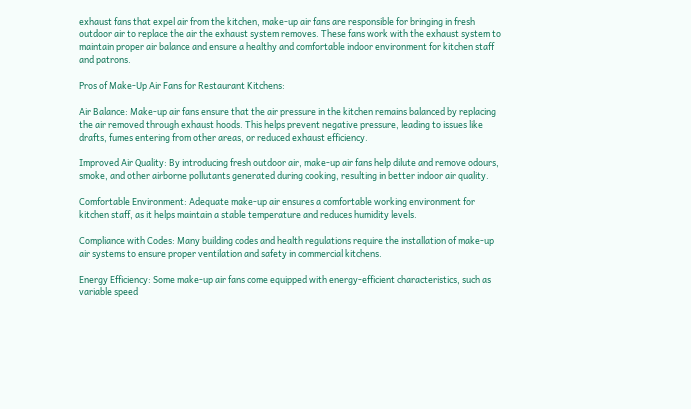exhaust fans that expel air from the kitchen, make-up air fans are responsible for bringing in fresh outdoor air to replace the air the exhaust system removes. These fans work with the exhaust system to maintain proper air balance and ensure a healthy and comfortable indoor environment for kitchen staff and patrons.

Pros of Make-Up Air Fans for Restaurant Kitchens:

Air Balance: Make-up air fans ensure that the air pressure in the kitchen remains balanced by replacing the air removed through exhaust hoods. This helps prevent negative pressure, leading to issues like drafts, fumes entering from other areas, or reduced exhaust efficiency.

Improved Air Quality: By introducing fresh outdoor air, make-up air fans help dilute and remove odours, smoke, and other airborne pollutants generated during cooking, resulting in better indoor air quality.

Comfortable Environment: Adequate make-up air ensures a comfortable working environment for kitchen staff, as it helps maintain a stable temperature and reduces humidity levels.

Compliance with Codes: Many building codes and health regulations require the installation of make-up air systems to ensure proper ventilation and safety in commercial kitchens.

Energy Efficiency: Some make-up air fans come equipped with energy-efficient characteristics, such as variable speed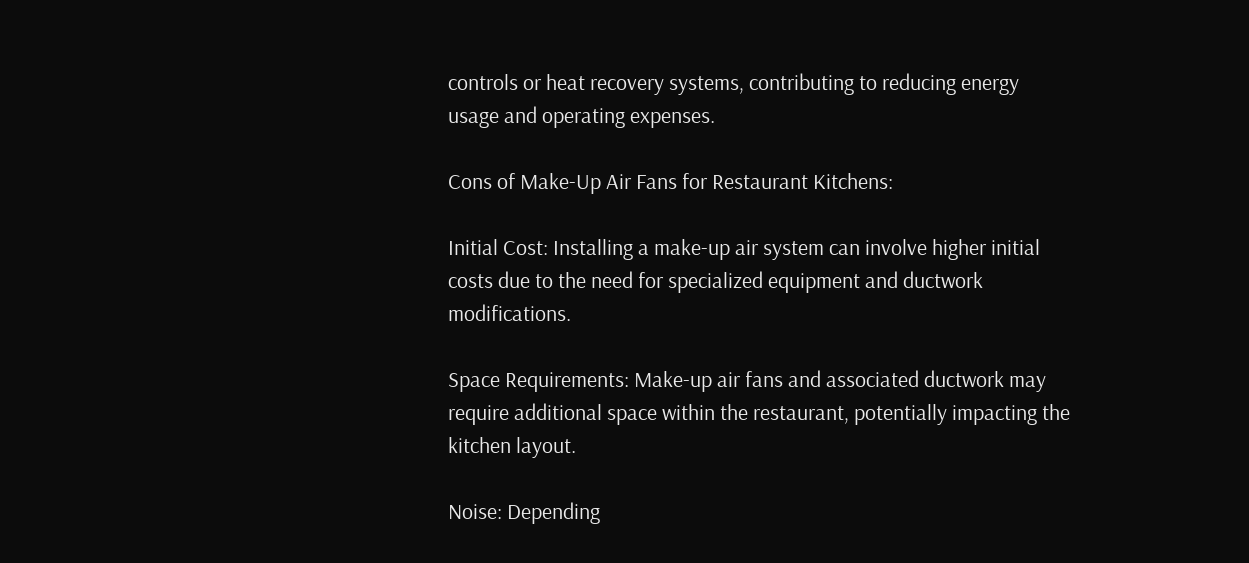controls or heat recovery systems, contributing to reducing energy usage and operating expenses.

Cons of Make-Up Air Fans for Restaurant Kitchens:

Initial Cost: Installing a make-up air system can involve higher initial costs due to the need for specialized equipment and ductwork modifications.

Space Requirements: Make-up air fans and associated ductwork may require additional space within the restaurant, potentially impacting the kitchen layout.

Noise: Depending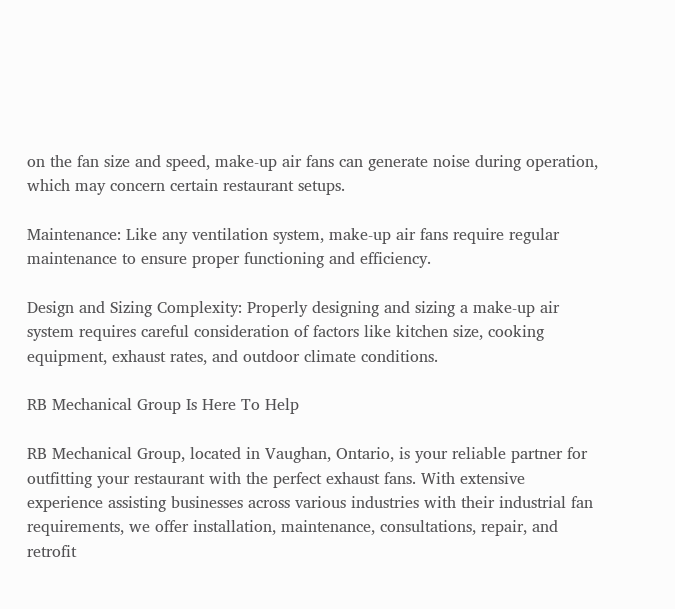on the fan size and speed, make-up air fans can generate noise during operation, which may concern certain restaurant setups.

Maintenance: Like any ventilation system, make-up air fans require regular maintenance to ensure proper functioning and efficiency.

Design and Sizing Complexity: Properly designing and sizing a make-up air system requires careful consideration of factors like kitchen size, cooking equipment, exhaust rates, and outdoor climate conditions.

RB Mechanical Group Is Here To Help

RB Mechanical Group, located in Vaughan, Ontario, is your reliable partner for outfitting your restaurant with the perfect exhaust fans. With extensive experience assisting businesses across various industries with their industrial fan requirements, we offer installation, maintenance, consultations, repair, and retrofit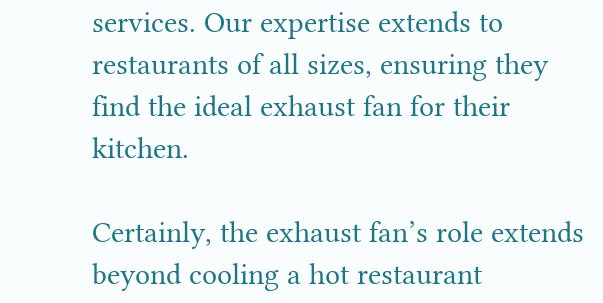services. Our expertise extends to restaurants of all sizes, ensuring they find the ideal exhaust fan for their kitchen.

Certainly, the exhaust fan’s role extends beyond cooling a hot restaurant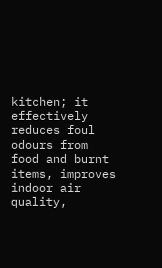kitchen; it effectively reduces foul odours from food and burnt items, improves indoor air quality,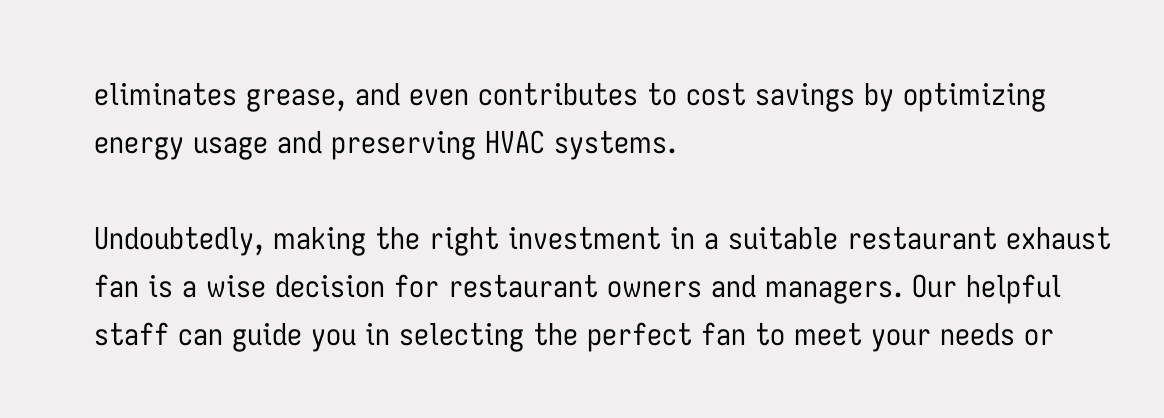eliminates grease, and even contributes to cost savings by optimizing energy usage and preserving HVAC systems.

Undoubtedly, making the right investment in a suitable restaurant exhaust fan is a wise decision for restaurant owners and managers. Our helpful staff can guide you in selecting the perfect fan to meet your needs or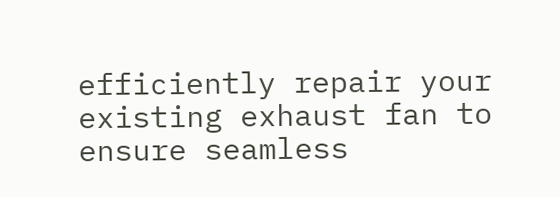efficiently repair your existing exhaust fan to ensure seamless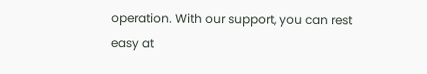operation. With our support, you can rest easy at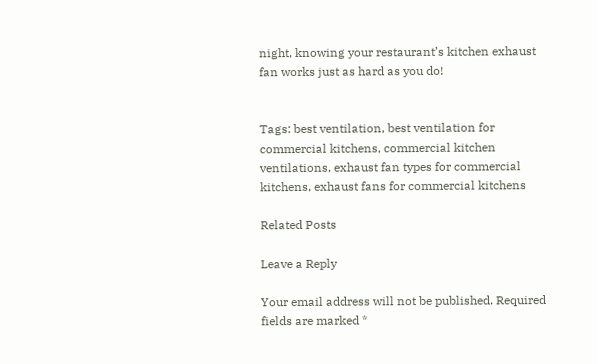night, knowing your restaurant’s kitchen exhaust fan works just as hard as you do!


Tags: best ventilation, best ventilation for commercial kitchens, commercial kitchen ventilations, exhaust fan types for commercial kitchens, exhaust fans for commercial kitchens

Related Posts

Leave a Reply

Your email address will not be published. Required fields are marked *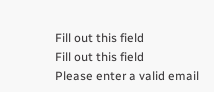Fill out this field
Fill out this field
Please enter a valid email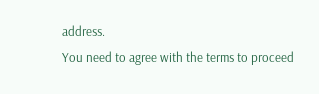address.
You need to agree with the terms to proceed